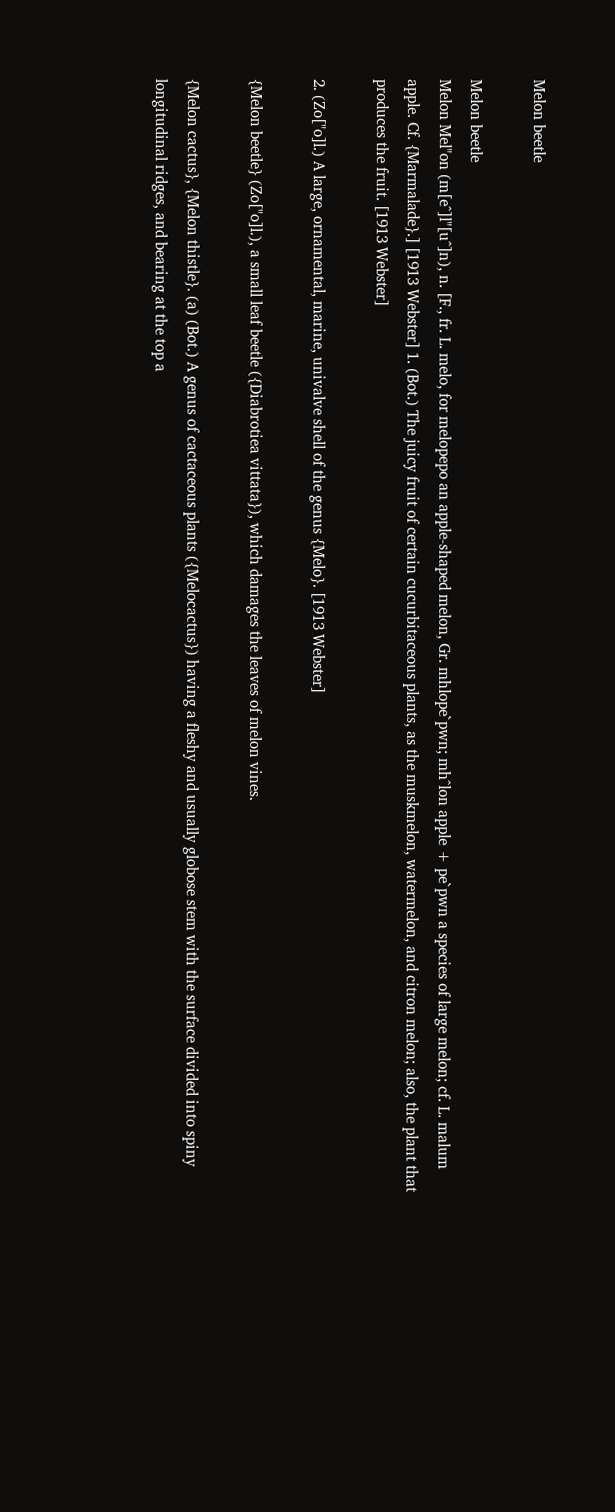Melon beetle

Melon beetle
Melon Mel"on (m[e^]l"[u^]n), n. [F., fr. L. melo, for melopepo an apple-shaped melon, Gr. mhlope`pwn; mh^lon apple + pe`pwn a species of large melon; cf. L. malum apple. Cf. {Marmalade}.] [1913 Webster] 1. (Bot.) The juicy fruit of certain cucurbitaceous plants, as the muskmelon, watermelon, and citron melon; also, the plant that produces the fruit. [1913 Webster]

2. (Zo["o]l.) A large, ornamental, marine, univalve shell of the genus {Melo}. [1913 Webster]

{Melon beetle} (Zo["o]l.), a small leaf beetle ({Diabrotiea vittata}), which damages the leaves of melon vines.

{Melon cactus}, {Melon thistle}. (a) (Bot.) A genus of cactaceous plants ({Melocactus}) having a fleshy and usually globose stem with the surface divided into spiny longitudinal ridges, and bearing at the top a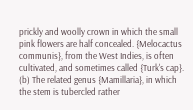prickly and woolly crown in which the small pink flowers are half concealed. {Melocactus communis}, from the West Indies, is often cultivated, and sometimes called {Turk's cap}. (b) The related genus {Mamillaria}, in which the stem is tubercled rather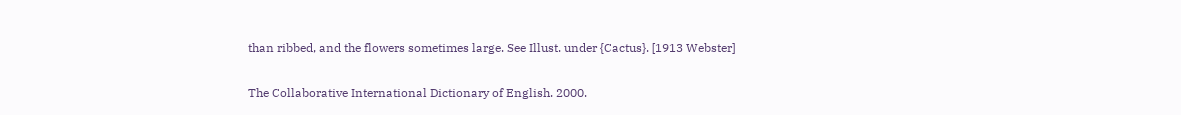than ribbed, and the flowers sometimes large. See Illust. under {Cactus}. [1913 Webster]

The Collaborative International Dictionary of English. 2000.